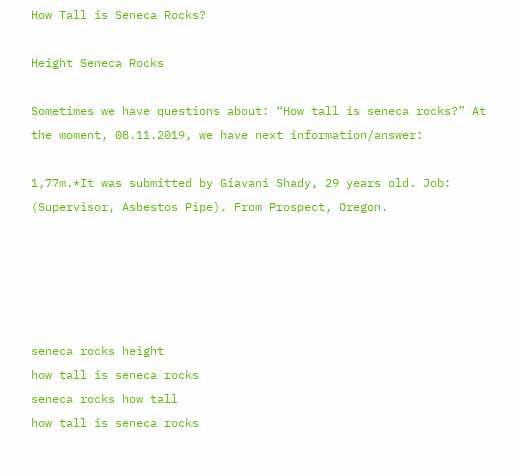How Tall is Seneca Rocks?

Height Seneca Rocks

Sometimes we have questions about: “How tall is seneca rocks?” At the moment, 08.11.2019, we have next information/answer:

1,77m.*It was submitted by Giavani Shady, 29 years old. Job: (Supervisor, Asbestos Pipe). From Prospect, Oregon.





seneca rocks height
how tall is seneca rocks
seneca rocks how tall
how tall is seneca rocks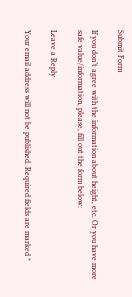Submit Form

If you don’t agree with the information about height, etc. Or you have more safe value/information, please, fill out the form below:

Leave a Reply

Your email address will not be published. Required fields are marked *